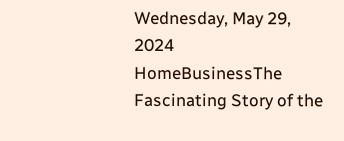Wednesday, May 29, 2024
HomeBusinessThe Fascinating Story of the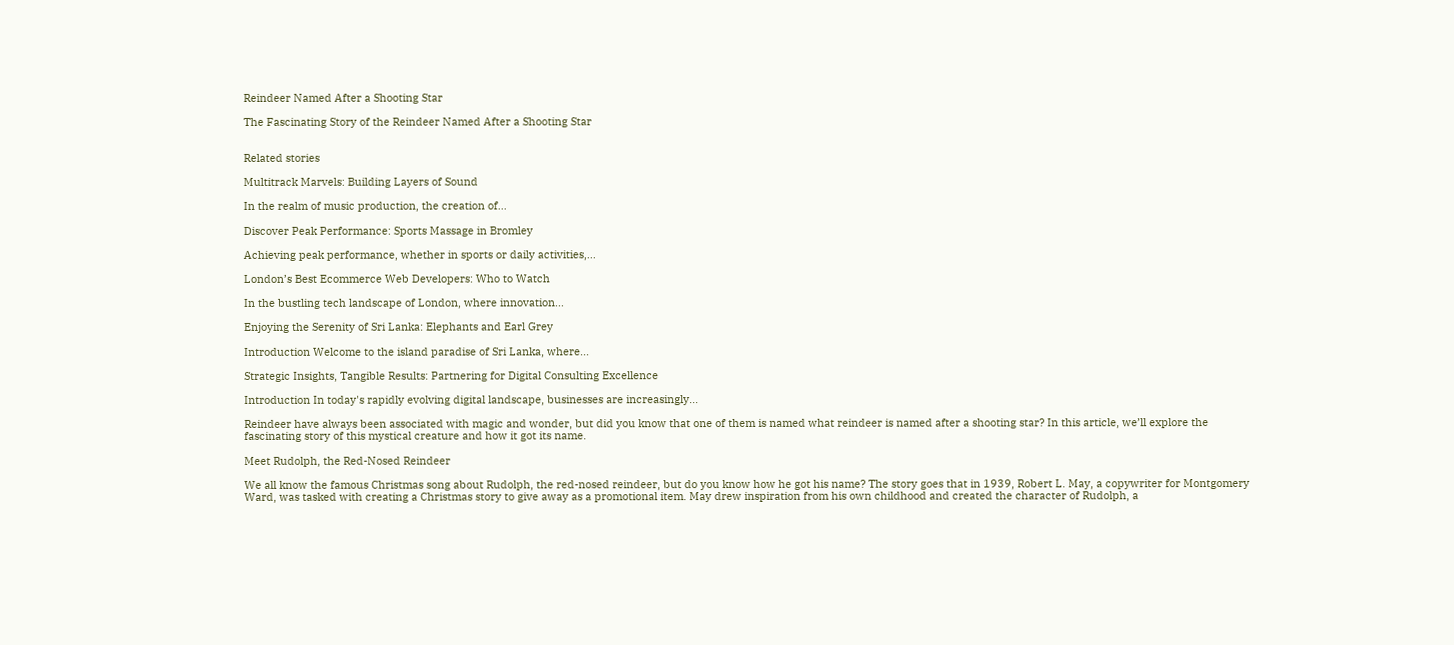Reindeer Named After a Shooting Star

The Fascinating Story of the Reindeer Named After a Shooting Star


Related stories

Multitrack Marvels: Building Layers of Sound

In the realm of music production, the creation of...

Discover Peak Performance: Sports Massage in Bromley

Achieving peak performance, whether in sports or daily activities,...

London’s Best Ecommerce Web Developers: Who to Watch

In the bustling tech landscape of London, where innovation...

Enjoying the Serenity of Sri Lanka: Elephants and Earl Grey

Introduction Welcome to the island paradise of Sri Lanka, where...

Strategic Insights, Tangible Results: Partnering for Digital Consulting Excellence

Introduction In today's rapidly evolving digital landscape, businesses are increasingly...

Reindeer have always been associated with magic and wonder, but did you know that one of them is named what reindeer is named after a shooting star? In this article, we’ll explore the fascinating story of this mystical creature and how it got its name.

Meet Rudolph, the Red-Nosed Reindeer

We all know the famous Christmas song about Rudolph, the red-nosed reindeer, but do you know how he got his name? The story goes that in 1939, Robert L. May, a copywriter for Montgomery Ward, was tasked with creating a Christmas story to give away as a promotional item. May drew inspiration from his own childhood and created the character of Rudolph, a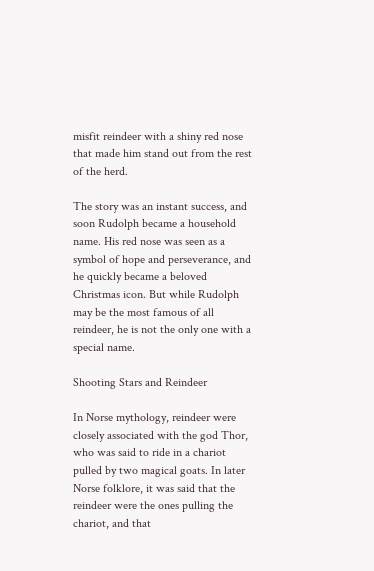misfit reindeer with a shiny red nose that made him stand out from the rest of the herd.

The story was an instant success, and soon Rudolph became a household name. His red nose was seen as a symbol of hope and perseverance, and he quickly became a beloved Christmas icon. But while Rudolph may be the most famous of all reindeer, he is not the only one with a special name.

Shooting Stars and Reindeer

In Norse mythology, reindeer were closely associated with the god Thor, who was said to ride in a chariot pulled by two magical goats. In later Norse folklore, it was said that the reindeer were the ones pulling the chariot, and that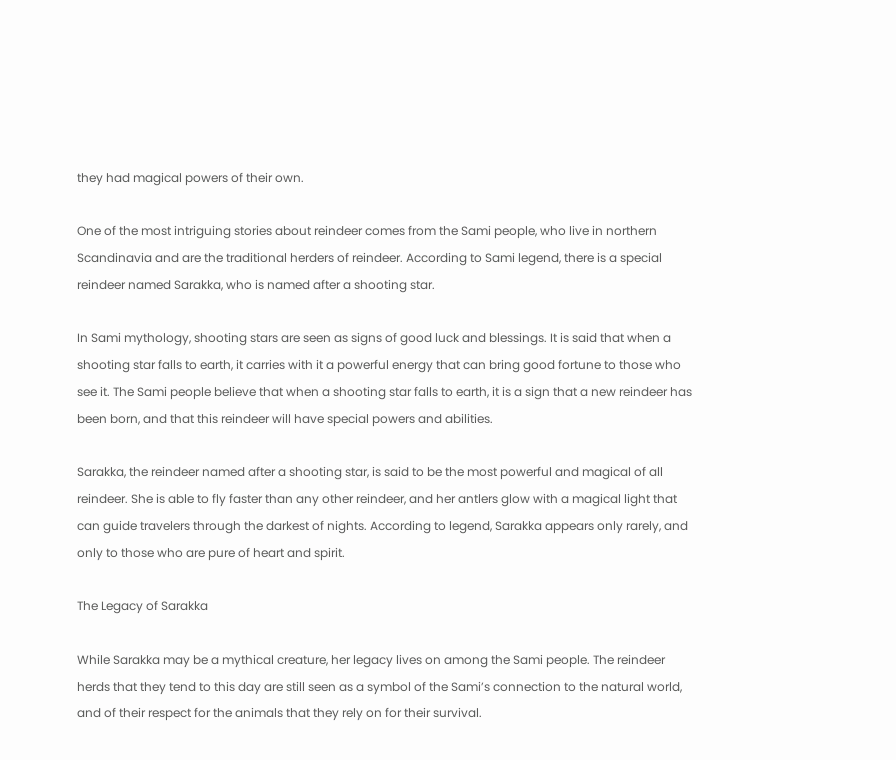they had magical powers of their own.

One of the most intriguing stories about reindeer comes from the Sami people, who live in northern Scandinavia and are the traditional herders of reindeer. According to Sami legend, there is a special reindeer named Sarakka, who is named after a shooting star.

In Sami mythology, shooting stars are seen as signs of good luck and blessings. It is said that when a shooting star falls to earth, it carries with it a powerful energy that can bring good fortune to those who see it. The Sami people believe that when a shooting star falls to earth, it is a sign that a new reindeer has been born, and that this reindeer will have special powers and abilities.

Sarakka, the reindeer named after a shooting star, is said to be the most powerful and magical of all reindeer. She is able to fly faster than any other reindeer, and her antlers glow with a magical light that can guide travelers through the darkest of nights. According to legend, Sarakka appears only rarely, and only to those who are pure of heart and spirit.

The Legacy of Sarakka

While Sarakka may be a mythical creature, her legacy lives on among the Sami people. The reindeer herds that they tend to this day are still seen as a symbol of the Sami’s connection to the natural world, and of their respect for the animals that they rely on for their survival.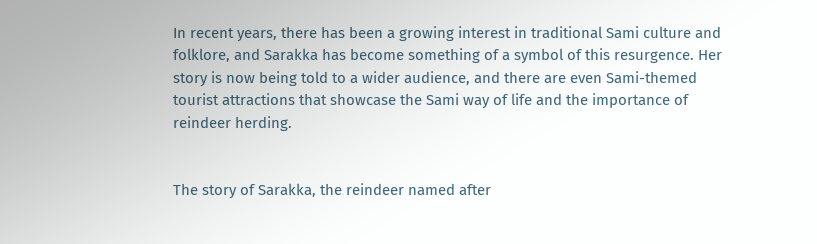In recent years, there has been a growing interest in traditional Sami culture and folklore, and Sarakka has become something of a symbol of this resurgence. Her story is now being told to a wider audience, and there are even Sami-themed tourist attractions that showcase the Sami way of life and the importance of reindeer herding.


The story of Sarakka, the reindeer named after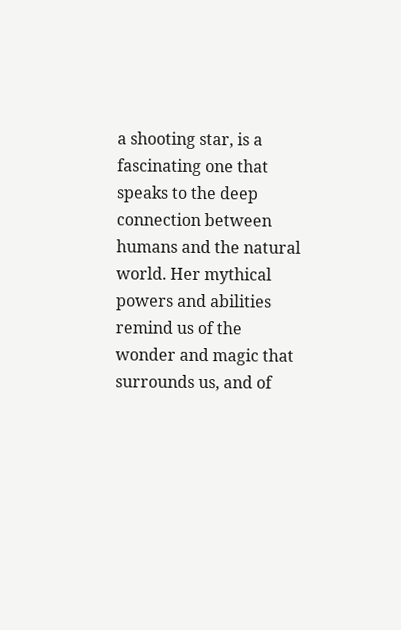a shooting star, is a fascinating one that speaks to the deep connection between humans and the natural world. Her mythical powers and abilities remind us of the wonder and magic that surrounds us, and of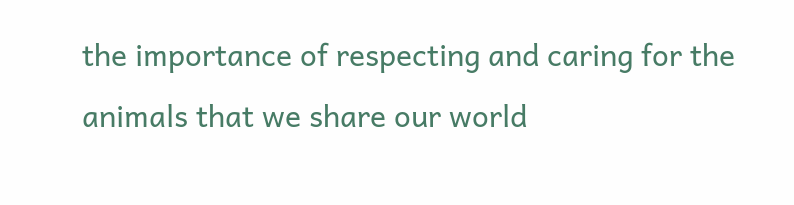the importance of respecting and caring for the animals that we share our world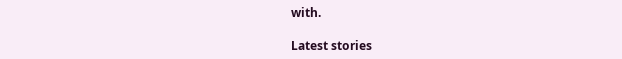with.

Latest stories